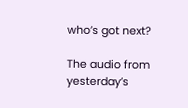who’s got next?

The audio from yesterday’s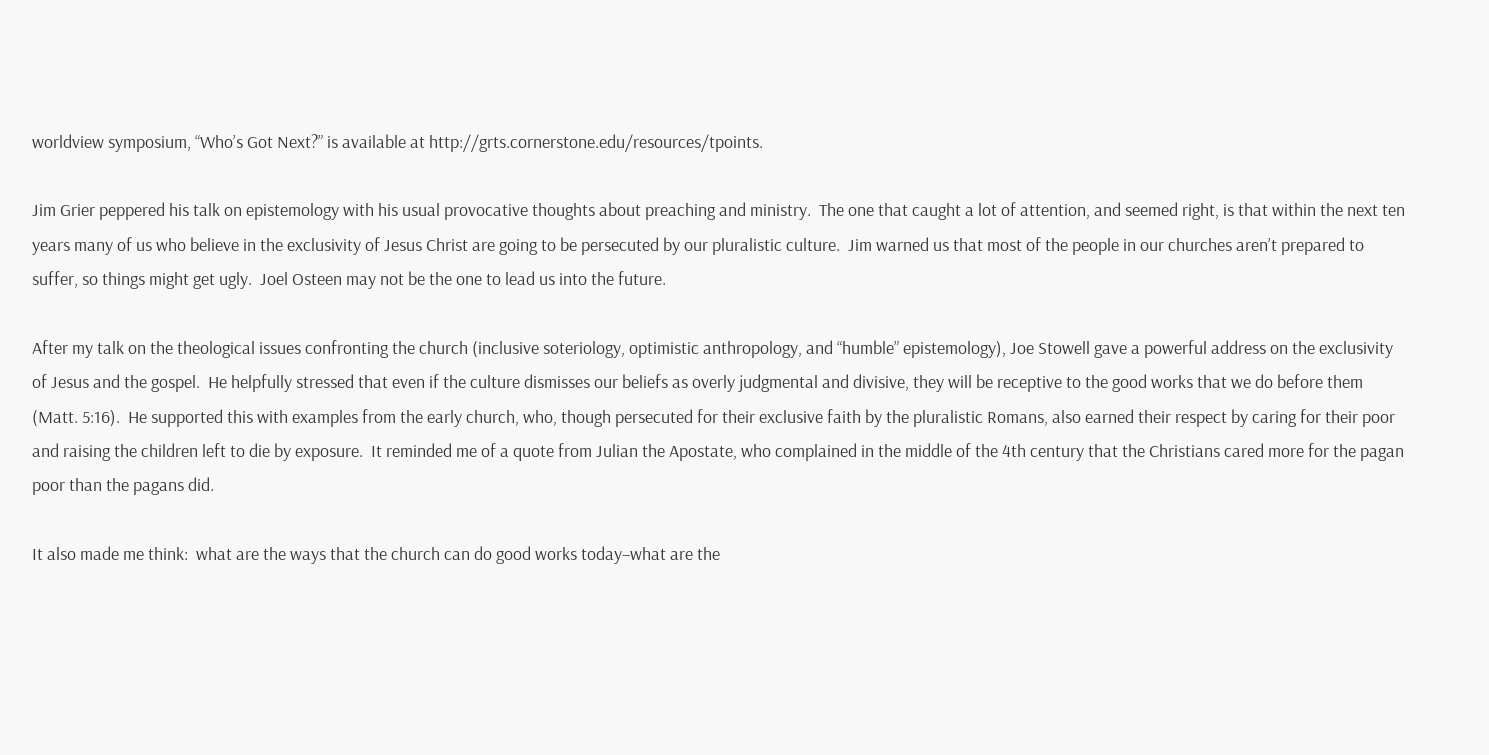worldview symposium, “Who’s Got Next?” is available at http://grts.cornerstone.edu/resources/tpoints.

Jim Grier peppered his talk on epistemology with his usual provocative thoughts about preaching and ministry.  The one that caught a lot of attention, and seemed right, is that within the next ten years many of us who believe in the exclusivity of Jesus Christ are going to be persecuted by our pluralistic culture.  Jim warned us that most of the people in our churches aren’t prepared to suffer, so things might get ugly.  Joel Osteen may not be the one to lead us into the future.

After my talk on the theological issues confronting the church (inclusive soteriology, optimistic anthropology, and “humble” epistemology), Joe Stowell gave a powerful address on the exclusivity of Jesus and the gospel.  He helpfully stressed that even if the culture dismisses our beliefs as overly judgmental and divisive, they will be receptive to the good works that we do before them (Matt. 5:16).  He supported this with examples from the early church, who, though persecuted for their exclusive faith by the pluralistic Romans, also earned their respect by caring for their poor and raising the children left to die by exposure.  It reminded me of a quote from Julian the Apostate, who complained in the middle of the 4th century that the Christians cared more for the pagan poor than the pagans did.

It also made me think:  what are the ways that the church can do good works today–what are the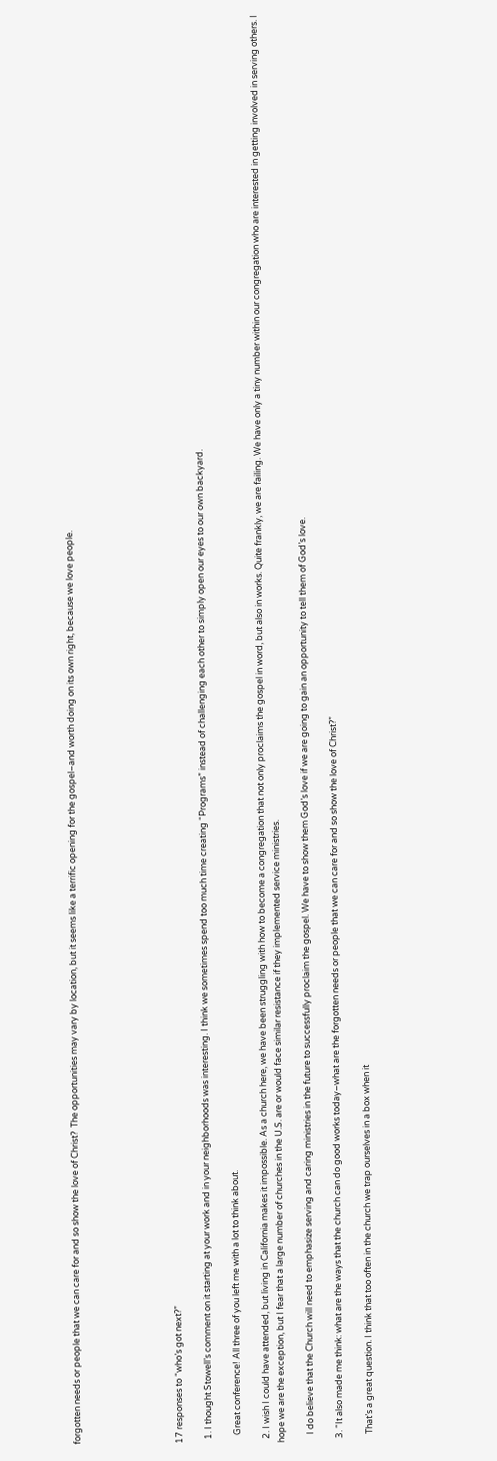forgotten needs or people that we can care for and so show the love of Christ?  The opportunities may vary by location, but it seems like a terrific opening for the gospel–and worth doing on its own right, because we love people.






17 responses to “who’s got next?”

  1. I thought Stowell’s comment on it starting at your work and in your neighborhoods was interesting. I think we sometimes spend too much time creating “Programs” instead of challenging each other to simply open our eyes to our own backyard.

    Great conference! All three of you left me with a lot to think about.

  2. I wish I could have attended, but living in California makes it impossible. As a church here, we have been struggling with how to become a congregation that not only proclaims the gospel in word, but also in works. Quite frankly, we are failing. We have only a tiny number within our congregation who are interested in getting involved in serving others. I hope we are the exception, but I fear that a large number of churches in the U.S. are or would face similar resistance if they implemented service ministries.

    I do believe that the Church will need to emphasize serving and caring ministries in the future to successfully proclaim the gospel. We have to show them God’s love if we are going to gain an opportunity to tell them of God’s love.

  3. “It also made me think: what are the ways that the church can do good works today–what are the forgotten needs or people that we can care for and so show the love of Christ?”

    That’s a great question. I think that too often in the church we trap ourselves in a box when it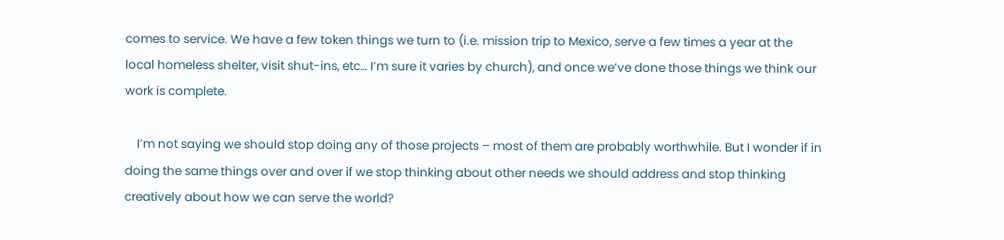comes to service. We have a few token things we turn to (i.e. mission trip to Mexico, serve a few times a year at the local homeless shelter, visit shut-ins, etc… I’m sure it varies by church), and once we’ve done those things we think our work is complete.

    I’m not saying we should stop doing any of those projects – most of them are probably worthwhile. But I wonder if in doing the same things over and over if we stop thinking about other needs we should address and stop thinking creatively about how we can serve the world?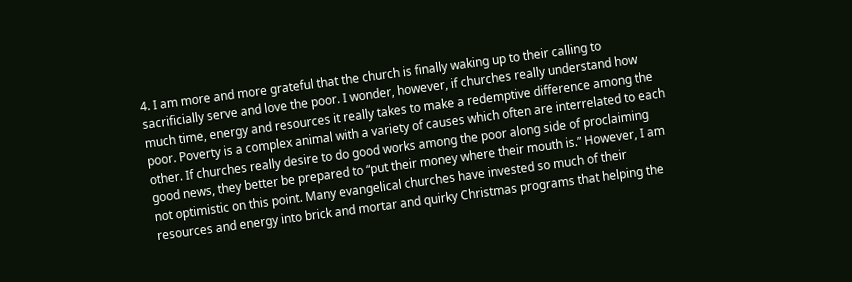4. I am more and more grateful that the church is finally waking up to their calling to sacrificially serve and love the poor. I wonder, however, if churches really understand how much time, energy and resources it really takes to make a redemptive difference among the poor. Poverty is a complex animal with a variety of causes which often are interrelated to each other. If churches really desire to do good works among the poor along side of proclaiming good news, they better be prepared to “put their money where their mouth is.” However, I am not optimistic on this point. Many evangelical churches have invested so much of their resources and energy into brick and mortar and quirky Christmas programs that helping the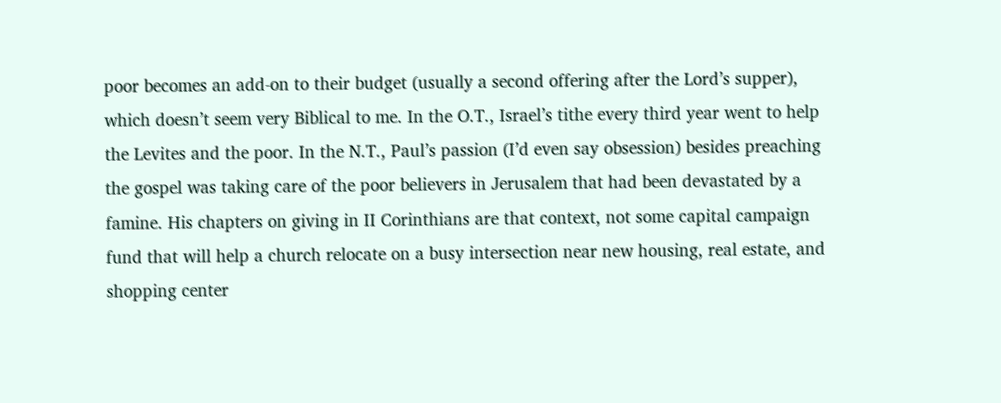poor becomes an add-on to their budget (usually a second offering after the Lord’s supper), which doesn’t seem very Biblical to me. In the O.T., Israel’s tithe every third year went to help the Levites and the poor. In the N.T., Paul’s passion (I’d even say obsession) besides preaching the gospel was taking care of the poor believers in Jerusalem that had been devastated by a famine. His chapters on giving in II Corinthians are that context, not some capital campaign fund that will help a church relocate on a busy intersection near new housing, real estate, and shopping center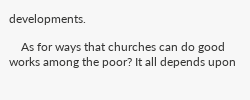developments.

    As for ways that churches can do good works among the poor? It all depends upon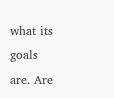what its goals are. Are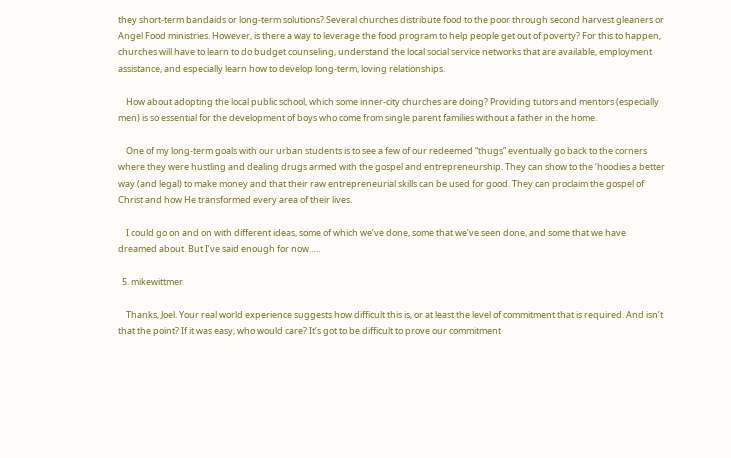they short-term bandaids or long-term solutions? Several churches distribute food to the poor through second harvest gleaners or Angel Food ministries. However, is there a way to leverage the food program to help people get out of poverty? For this to happen, churches will have to learn to do budget counseling, understand the local social service networks that are available, employment assistance, and especially learn how to develop long-term, loving relationships.

    How about adopting the local public school, which some inner-city churches are doing? Providing tutors and mentors (especially men) is so essential for the development of boys who come from single parent families without a father in the home.

    One of my long-term goals with our urban students is to see a few of our redeemed “thugs” eventually go back to the corners where they were hustling and dealing drugs armed with the gospel and entrepreneurship. They can show to the ‘hoodies a better way (and legal) to make money and that their raw entrepreneurial skills can be used for good. They can proclaim the gospel of Christ and how He transformed every area of their lives.

    I could go on and on with different ideas, some of which we’ve done, some that we’ve seen done, and some that we have dreamed about. But I’ve said enough for now…..

  5. mikewittmer

    Thanks, Joel. Your real world experience suggests how difficult this is, or at least the level of commitment that is required. And isn’t that the point? If it was easy, who would care? It’s got to be difficult to prove our commitment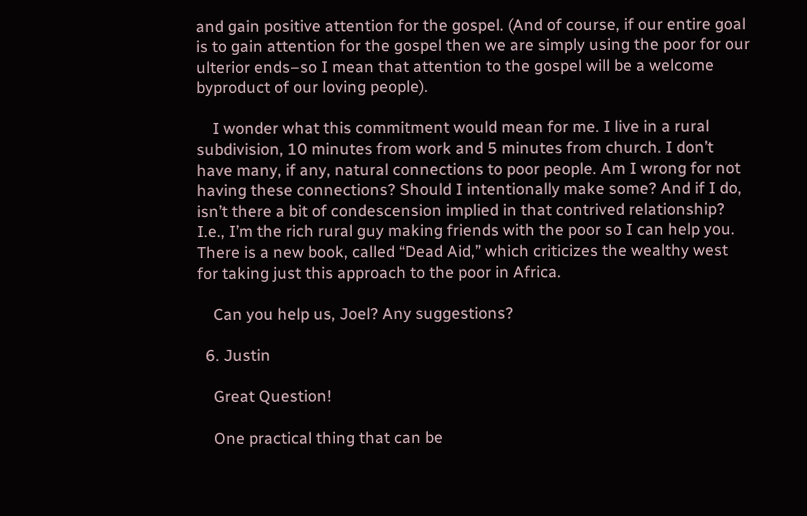and gain positive attention for the gospel. (And of course, if our entire goal is to gain attention for the gospel then we are simply using the poor for our ulterior ends–so I mean that attention to the gospel will be a welcome byproduct of our loving people).

    I wonder what this commitment would mean for me. I live in a rural subdivision, 10 minutes from work and 5 minutes from church. I don’t have many, if any, natural connections to poor people. Am I wrong for not having these connections? Should I intentionally make some? And if I do, isn’t there a bit of condescension implied in that contrived relationship? I.e., I’m the rich rural guy making friends with the poor so I can help you. There is a new book, called “Dead Aid,” which criticizes the wealthy west for taking just this approach to the poor in Africa.

    Can you help us, Joel? Any suggestions?

  6. Justin

    Great Question!

    One practical thing that can be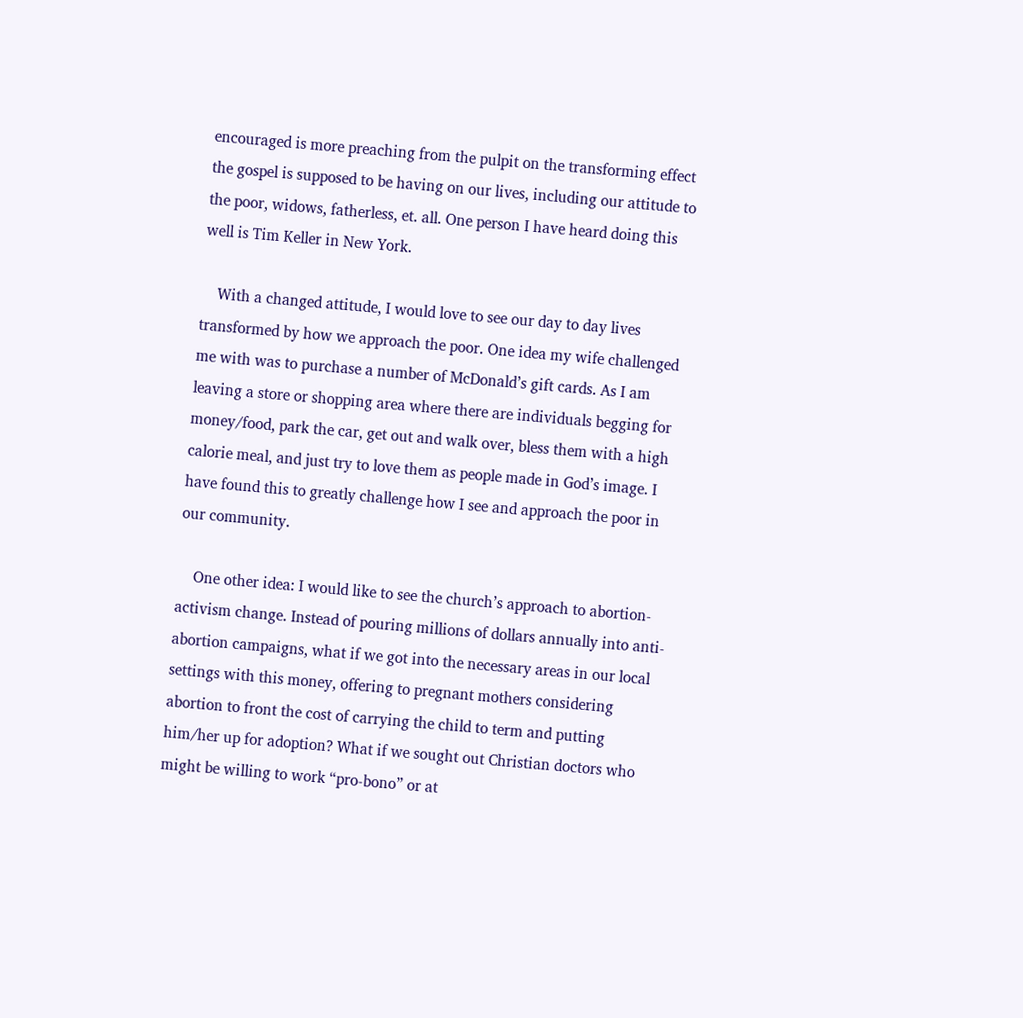encouraged is more preaching from the pulpit on the transforming effect the gospel is supposed to be having on our lives, including our attitude to the poor, widows, fatherless, et. all. One person I have heard doing this well is Tim Keller in New York.

    With a changed attitude, I would love to see our day to day lives transformed by how we approach the poor. One idea my wife challenged me with was to purchase a number of McDonald’s gift cards. As I am leaving a store or shopping area where there are individuals begging for money/food, park the car, get out and walk over, bless them with a high calorie meal, and just try to love them as people made in God’s image. I have found this to greatly challenge how I see and approach the poor in our community.

    One other idea: I would like to see the church’s approach to abortion-activism change. Instead of pouring millions of dollars annually into anti-abortion campaigns, what if we got into the necessary areas in our local settings with this money, offering to pregnant mothers considering abortion to front the cost of carrying the child to term and putting him/her up for adoption? What if we sought out Christian doctors who might be willing to work “pro-bono” or at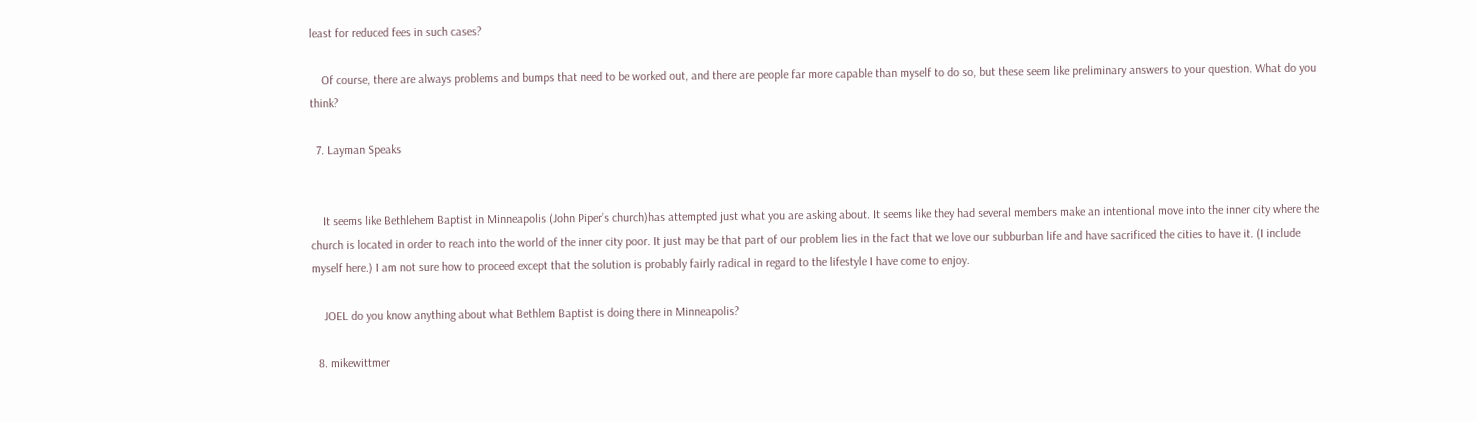least for reduced fees in such cases?

    Of course, there are always problems and bumps that need to be worked out, and there are people far more capable than myself to do so, but these seem like preliminary answers to your question. What do you think?

  7. Layman Speaks


    It seems like Bethlehem Baptist in Minneapolis (John Piper’s church)has attempted just what you are asking about. It seems like they had several members make an intentional move into the inner city where the church is located in order to reach into the world of the inner city poor. It just may be that part of our problem lies in the fact that we love our subburban life and have sacrificed the cities to have it. (I include myself here.) I am not sure how to proceed except that the solution is probably fairly radical in regard to the lifestyle I have come to enjoy.

    JOEL do you know anything about what Bethlem Baptist is doing there in Minneapolis?

  8. mikewittmer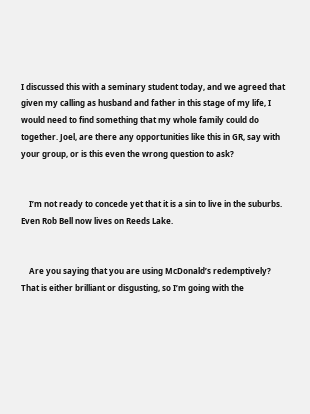I discussed this with a seminary student today, and we agreed that given my calling as husband and father in this stage of my life, I would need to find something that my whole family could do together. Joel, are there any opportunities like this in GR, say with your group, or is this even the wrong question to ask?


    I’m not ready to concede yet that it is a sin to live in the suburbs. Even Rob Bell now lives on Reeds Lake.


    Are you saying that you are using McDonald’s redemptively? That is either brilliant or disgusting, so I’m going with the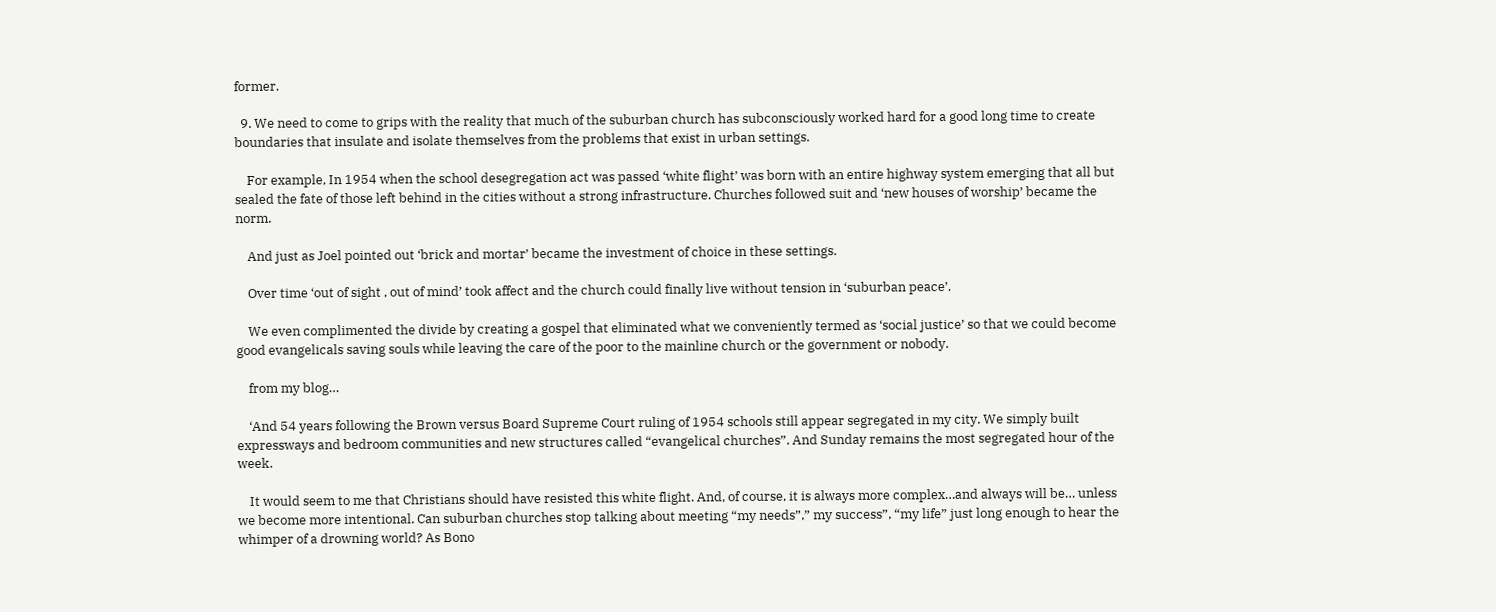former.

  9. We need to come to grips with the reality that much of the suburban church has subconsciously worked hard for a good long time to create boundaries that insulate and isolate themselves from the problems that exist in urban settings.

    For example, In 1954 when the school desegregation act was passed ‘white flight’ was born with an entire highway system emerging that all but sealed the fate of those left behind in the cities without a strong infrastructure. Churches followed suit and ‘new houses of worship’ became the norm.

    And just as Joel pointed out ‘brick and mortar’ became the investment of choice in these settings.

    Over time ‘out of sight , out of mind’ took affect and the church could finally live without tension in ‘suburban peace’.

    We even complimented the divide by creating a gospel that eliminated what we conveniently termed as ‘social justice’ so that we could become good evangelicals saving souls while leaving the care of the poor to the mainline church or the government or nobody.

    from my blog…

    ‘And 54 years following the Brown versus Board Supreme Court ruling of 1954 schools still appear segregated in my city. We simply built expressways and bedroom communities and new structures called “evangelical churches”. And Sunday remains the most segregated hour of the week.

    It would seem to me that Christians should have resisted this white flight. And, of course, it is always more complex…and always will be… unless we become more intentional. Can suburban churches stop talking about meeting “my needs”,” my success”, “my life” just long enough to hear the whimper of a drowning world? As Bono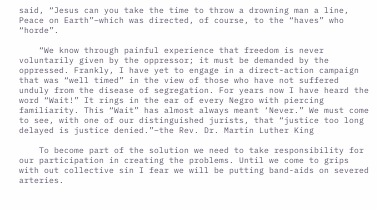said, “Jesus can you take the time to throw a drowning man a line, Peace on Earth”–which was directed, of course, to the “haves” who “horde”.

    “We know through painful experience that freedom is never voluntarily given by the oppressor; it must be demanded by the oppressed. Frankly, I have yet to engage in a direct-action campaign that was “well timed” in the view of those who have not suffered unduly from the disease of segregation. For years now I have heard the word “Wait!” It rings in the ear of every Negro with piercing familiarity. This “Wait” has almost always meant ‘Never.” We must come to see, with one of our distinguished jurists, that “justice too long delayed is justice denied.”–the Rev. Dr. Martin Luther King

    To become part of the solution we need to take responsibility for our participation in creating the problems. Until we come to grips with out collective sin I fear we will be putting band-aids on severed arteries.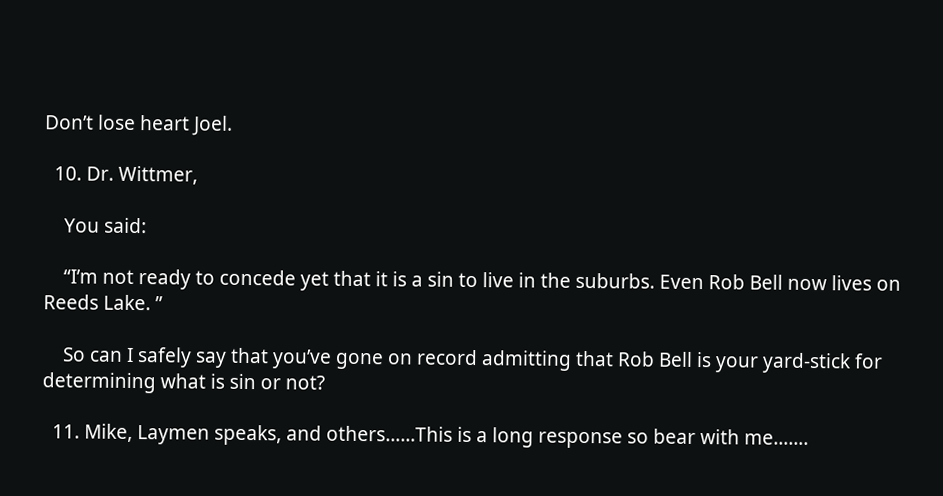Don’t lose heart Joel.

  10. Dr. Wittmer,

    You said:

    “I’m not ready to concede yet that it is a sin to live in the suburbs. Even Rob Bell now lives on Reeds Lake. ”

    So can I safely say that you’ve gone on record admitting that Rob Bell is your yard-stick for determining what is sin or not?

  11. Mike, Laymen speaks, and others……This is a long response so bear with me…….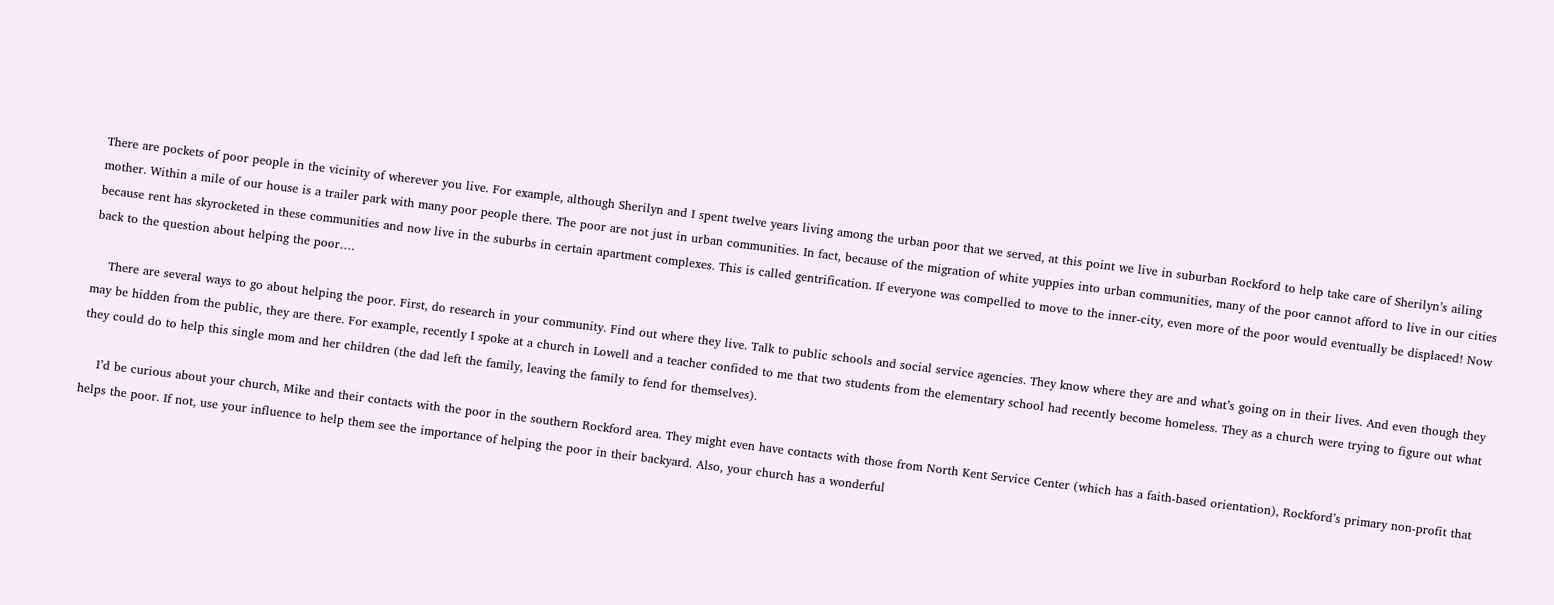There are pockets of poor people in the vicinity of wherever you live. For example, although Sherilyn and I spent twelve years living among the urban poor that we served, at this point we live in suburban Rockford to help take care of Sherilyn’s ailing mother. Within a mile of our house is a trailer park with many poor people there. The poor are not just in urban communities. In fact, because of the migration of white yuppies into urban communities, many of the poor cannot afford to live in our cities because rent has skyrocketed in these communities and now live in the suburbs in certain apartment complexes. This is called gentrification. If everyone was compelled to move to the inner-city, even more of the poor would eventually be displaced! Now back to the question about helping the poor….

    There are several ways to go about helping the poor. First, do research in your community. Find out where they live. Talk to public schools and social service agencies. They know where they are and what’s going on in their lives. And even though they may be hidden from the public, they are there. For example, recently I spoke at a church in Lowell and a teacher confided to me that two students from the elementary school had recently become homeless. They as a church were trying to figure out what they could do to help this single mom and her children (the dad left the family, leaving the family to fend for themselves).

    I’d be curious about your church, Mike and their contacts with the poor in the southern Rockford area. They might even have contacts with those from North Kent Service Center (which has a faith-based orientation), Rockford’s primary non-profit that helps the poor. If not, use your influence to help them see the importance of helping the poor in their backyard. Also, your church has a wonderful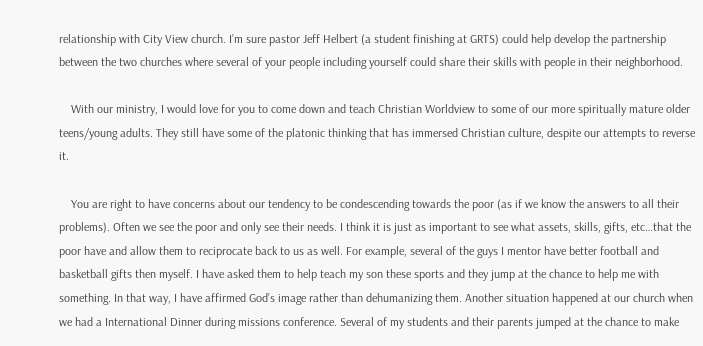relationship with City View church. I’m sure pastor Jeff Helbert (a student finishing at GRTS) could help develop the partnership between the two churches where several of your people including yourself could share their skills with people in their neighborhood.

    With our ministry, I would love for you to come down and teach Christian Worldview to some of our more spiritually mature older teens/young adults. They still have some of the platonic thinking that has immersed Christian culture, despite our attempts to reverse it.

    You are right to have concerns about our tendency to be condescending towards the poor (as if we know the answers to all their problems). Often we see the poor and only see their needs. I think it is just as important to see what assets, skills, gifts, etc…that the poor have and allow them to reciprocate back to us as well. For example, several of the guys I mentor have better football and basketball gifts then myself. I have asked them to help teach my son these sports and they jump at the chance to help me with something. In that way, I have affirmed God’s image rather than dehumanizing them. Another situation happened at our church when we had a International Dinner during missions conference. Several of my students and their parents jumped at the chance to make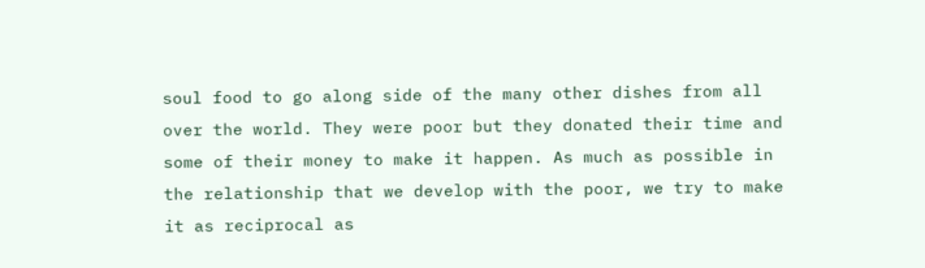soul food to go along side of the many other dishes from all over the world. They were poor but they donated their time and some of their money to make it happen. As much as possible in the relationship that we develop with the poor, we try to make it as reciprocal as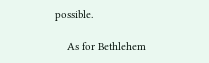possible.

    As for Bethlehem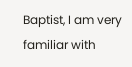Baptist, I am very familiar with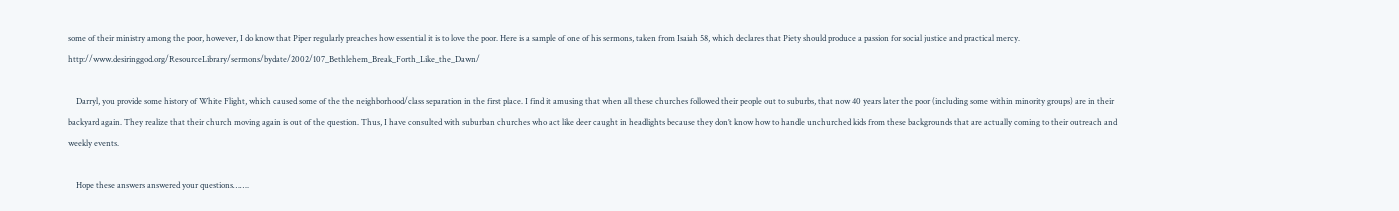some of their ministry among the poor, however, I do know that Piper regularly preaches how essential it is to love the poor. Here is a sample of one of his sermons, taken from Isaiah 58, which declares that Piety should produce a passion for social justice and practical mercy. http://www.desiringgod.org/ResourceLibrary/sermons/bydate/2002/107_Bethlehem_Break_Forth_Like_the_Dawn/

    Darryl, you provide some history of White Flight, which caused some of the the neighborhood/class separation in the first place. I find it amusing that when all these churches followed their people out to suburbs, that now 40 years later the poor (including some within minority groups) are in their backyard again. They realize that their church moving again is out of the question. Thus, I have consulted with suburban churches who act like deer caught in headlights because they don’t know how to handle unchurched kids from these backgrounds that are actually coming to their outreach and weekly events.

    Hope these answers answered your questions…….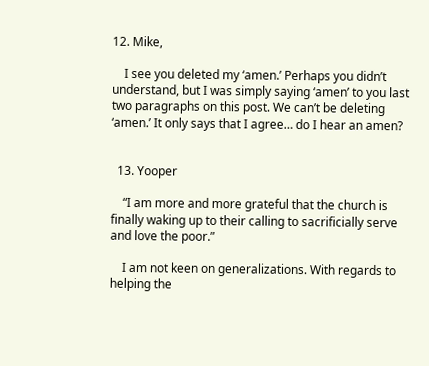12. Mike,

    I see you deleted my ‘amen.’ Perhaps you didn’t understand, but I was simply saying ‘amen’ to you last two paragraphs on this post. We can’t be deleting ‘amen.’ It only says that I agree… do I hear an amen?


  13. Yooper

    “I am more and more grateful that the church is finally waking up to their calling to sacrificially serve and love the poor.”

    I am not keen on generalizations. With regards to helping the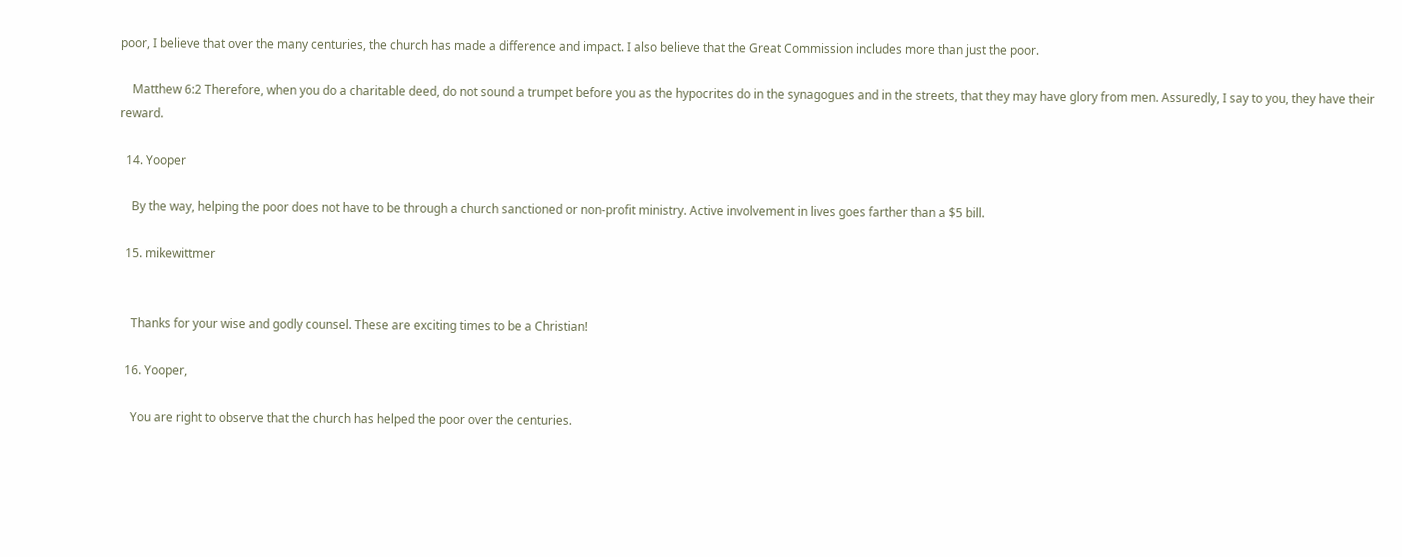poor, I believe that over the many centuries, the church has made a difference and impact. I also believe that the Great Commission includes more than just the poor.

    Matthew 6:2 Therefore, when you do a charitable deed, do not sound a trumpet before you as the hypocrites do in the synagogues and in the streets, that they may have glory from men. Assuredly, I say to you, they have their reward.

  14. Yooper

    By the way, helping the poor does not have to be through a church sanctioned or non-profit ministry. Active involvement in lives goes farther than a $5 bill.

  15. mikewittmer


    Thanks for your wise and godly counsel. These are exciting times to be a Christian!

  16. Yooper,

    You are right to observe that the church has helped the poor over the centuries.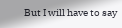But I will have to say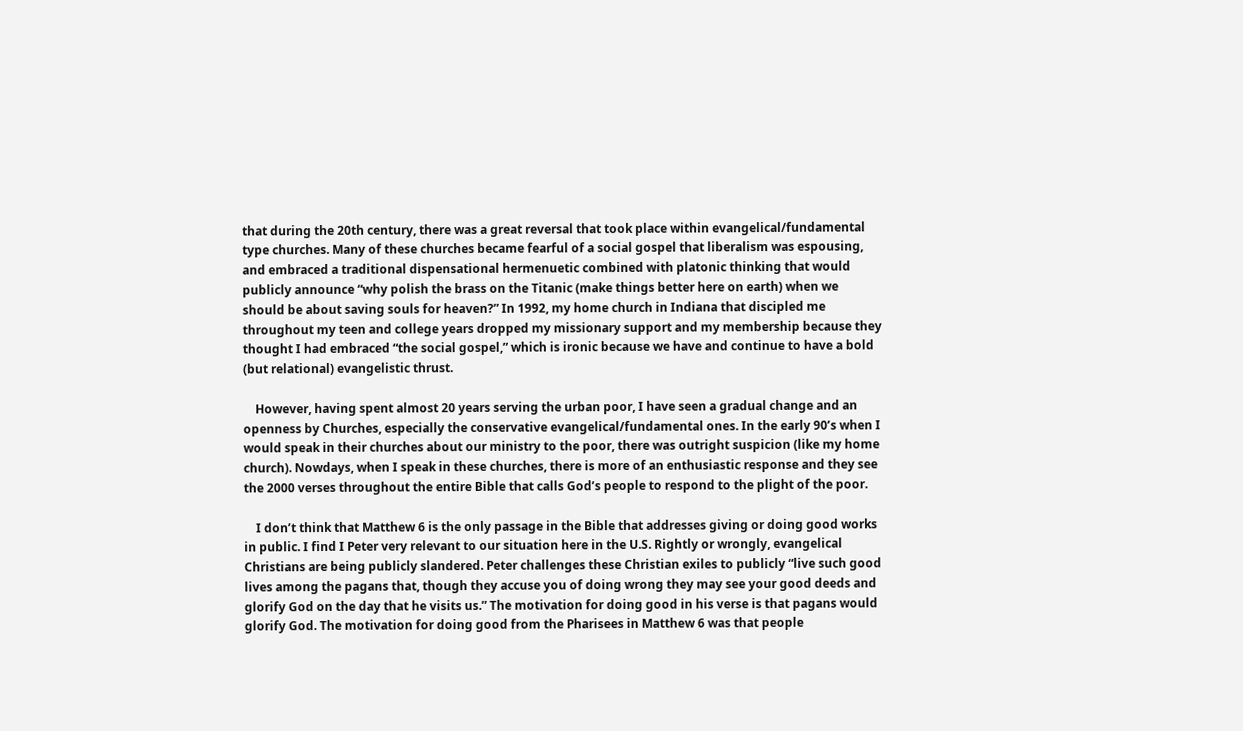that during the 20th century, there was a great reversal that took place within evangelical/fundamental type churches. Many of these churches became fearful of a social gospel that liberalism was espousing, and embraced a traditional dispensational hermenuetic combined with platonic thinking that would publicly announce “why polish the brass on the Titanic (make things better here on earth) when we should be about saving souls for heaven?” In 1992, my home church in Indiana that discipled me throughout my teen and college years dropped my missionary support and my membership because they thought I had embraced “the social gospel,” which is ironic because we have and continue to have a bold (but relational) evangelistic thrust.

    However, having spent almost 20 years serving the urban poor, I have seen a gradual change and an openness by Churches, especially the conservative evangelical/fundamental ones. In the early 90’s when I would speak in their churches about our ministry to the poor, there was outright suspicion (like my home church). Nowdays, when I speak in these churches, there is more of an enthusiastic response and they see the 2000 verses throughout the entire Bible that calls God’s people to respond to the plight of the poor.

    I don’t think that Matthew 6 is the only passage in the Bible that addresses giving or doing good works in public. I find I Peter very relevant to our situation here in the U.S. Rightly or wrongly, evangelical Christians are being publicly slandered. Peter challenges these Christian exiles to publicly “live such good lives among the pagans that, though they accuse you of doing wrong they may see your good deeds and glorify God on the day that he visits us.” The motivation for doing good in his verse is that pagans would glorify God. The motivation for doing good from the Pharisees in Matthew 6 was that people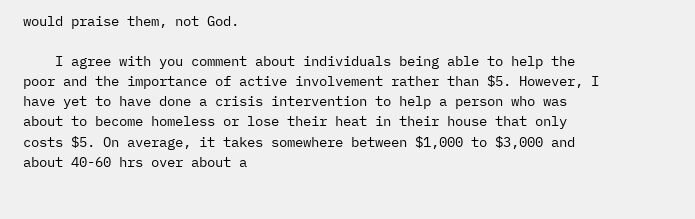would praise them, not God.

    I agree with you comment about individuals being able to help the poor and the importance of active involvement rather than $5. However, I have yet to have done a crisis intervention to help a person who was about to become homeless or lose their heat in their house that only costs $5. On average, it takes somewhere between $1,000 to $3,000 and about 40-60 hrs over about a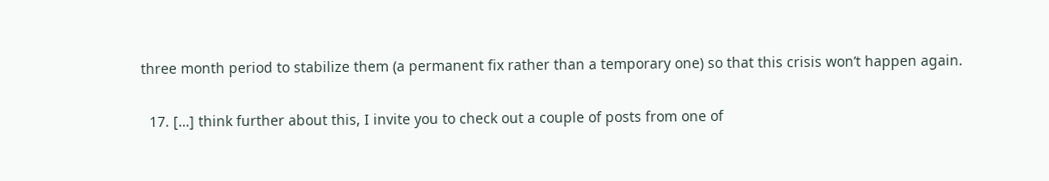three month period to stabilize them (a permanent fix rather than a temporary one) so that this crisis won’t happen again.

  17. […] think further about this, I invite you to check out a couple of posts from one of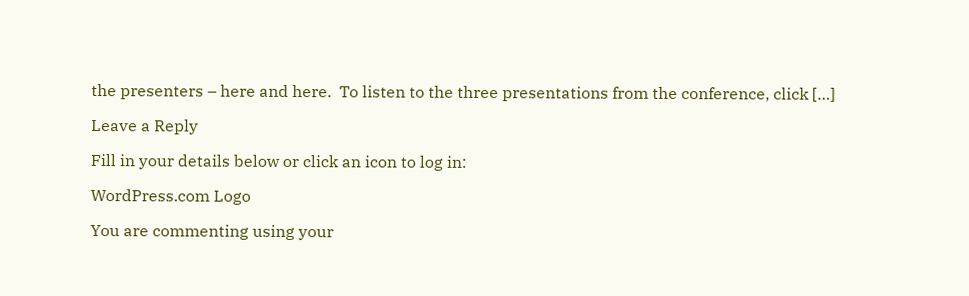the presenters – here and here.  To listen to the three presentations from the conference, click […]

Leave a Reply

Fill in your details below or click an icon to log in:

WordPress.com Logo

You are commenting using your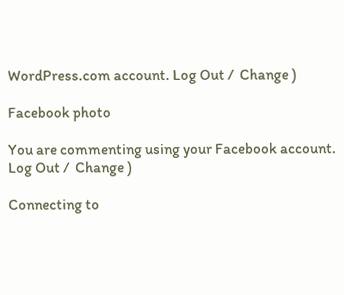WordPress.com account. Log Out /  Change )

Facebook photo

You are commenting using your Facebook account. Log Out /  Change )

Connecting to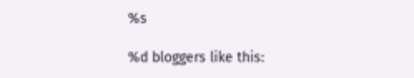%s

%d bloggers like this: